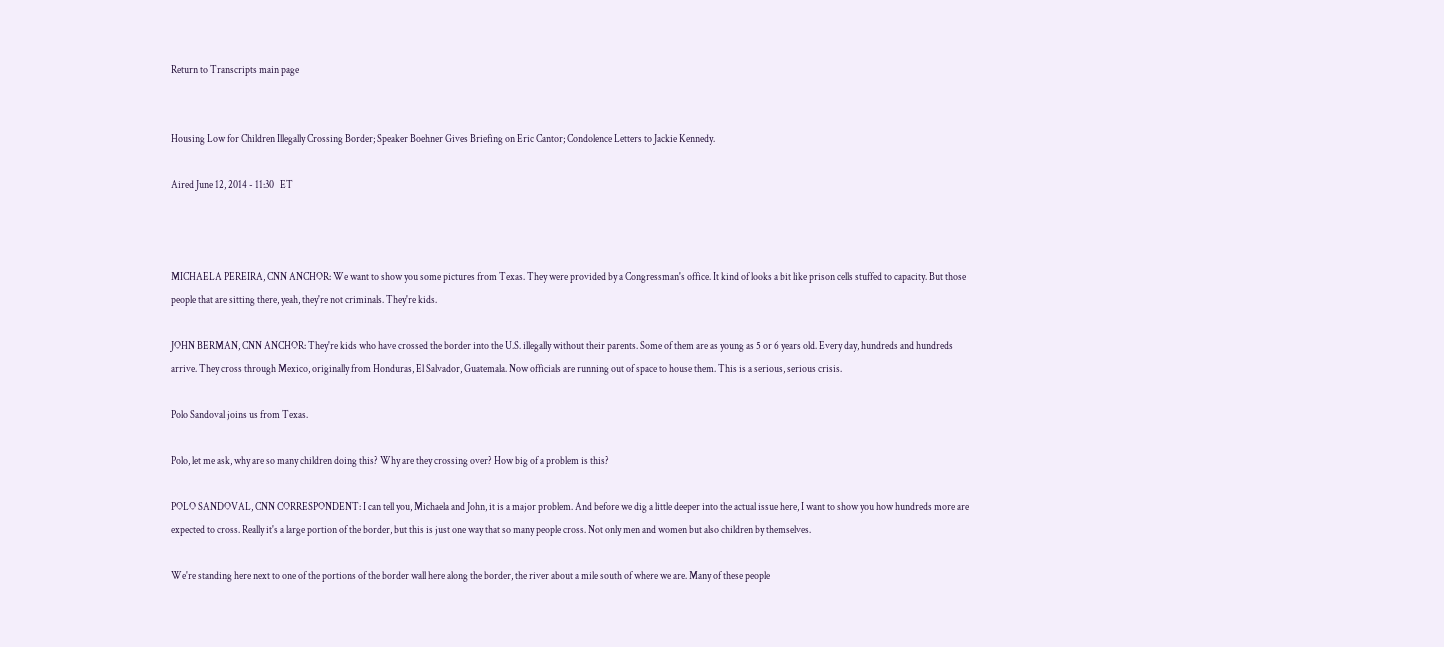Return to Transcripts main page


Housing Low for Children Illegally Crossing Border; Speaker Boehner Gives Briefing on Eric Cantor; Condolence Letters to Jackie Kennedy.

Aired June 12, 2014 - 11:30   ET



MICHAELA PEREIRA, CNN ANCHOR: We want to show you some pictures from Texas. They were provided by a Congressman's office. It kind of looks a bit like prison cells stuffed to capacity. But those people that are sitting there, yeah, they're not criminals. They're kids.

JOHN BERMAN, CNN ANCHOR: They're kids who have crossed the border into the U.S. illegally without their parents. Some of them are as young as 5 or 6 years old. Every day, hundreds and hundreds arrive. They cross through Mexico, originally from Honduras, El Salvador, Guatemala. Now officials are running out of space to house them. This is a serious, serious crisis.

Polo Sandoval joins us from Texas.

Polo, let me ask, why are so many children doing this? Why are they crossing over? How big of a problem is this?

POLO SANDOVAL, CNN CORRESPONDENT: I can tell you, Michaela and John, it is a major problem. And before we dig a little deeper into the actual issue here, I want to show you how hundreds more are expected to cross. Really it's a large portion of the border, but this is just one way that so many people cross. Not only men and women but also children by themselves.

We're standing here next to one of the portions of the border wall here along the border, the river about a mile south of where we are. Many of these people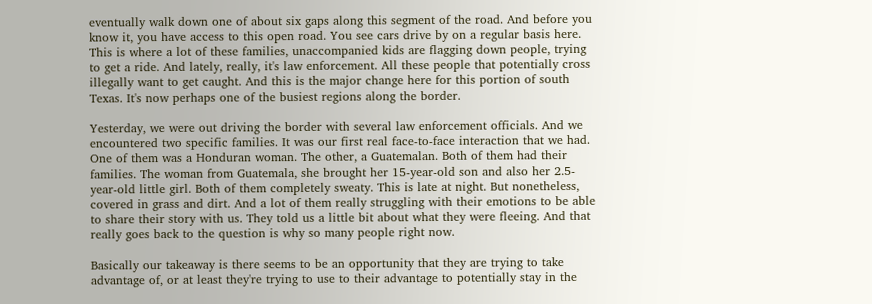eventually walk down one of about six gaps along this segment of the road. And before you know it, you have access to this open road. You see cars drive by on a regular basis here. This is where a lot of these families, unaccompanied kids are flagging down people, trying to get a ride. And lately, really, it's law enforcement. All these people that potentially cross illegally want to get caught. And this is the major change here for this portion of south Texas. It's now perhaps one of the busiest regions along the border.

Yesterday, we were out driving the border with several law enforcement officials. And we encountered two specific families. It was our first real face-to-face interaction that we had. One of them was a Honduran woman. The other, a Guatemalan. Both of them had their families. The woman from Guatemala, she brought her 15-year-old son and also her 2.5-year-old little girl. Both of them completely sweaty. This is late at night. But nonetheless, covered in grass and dirt. And a lot of them really struggling with their emotions to be able to share their story with us. They told us a little bit about what they were fleeing. And that really goes back to the question is why so many people right now.

Basically our takeaway is there seems to be an opportunity that they are trying to take advantage of, or at least they're trying to use to their advantage to potentially stay in the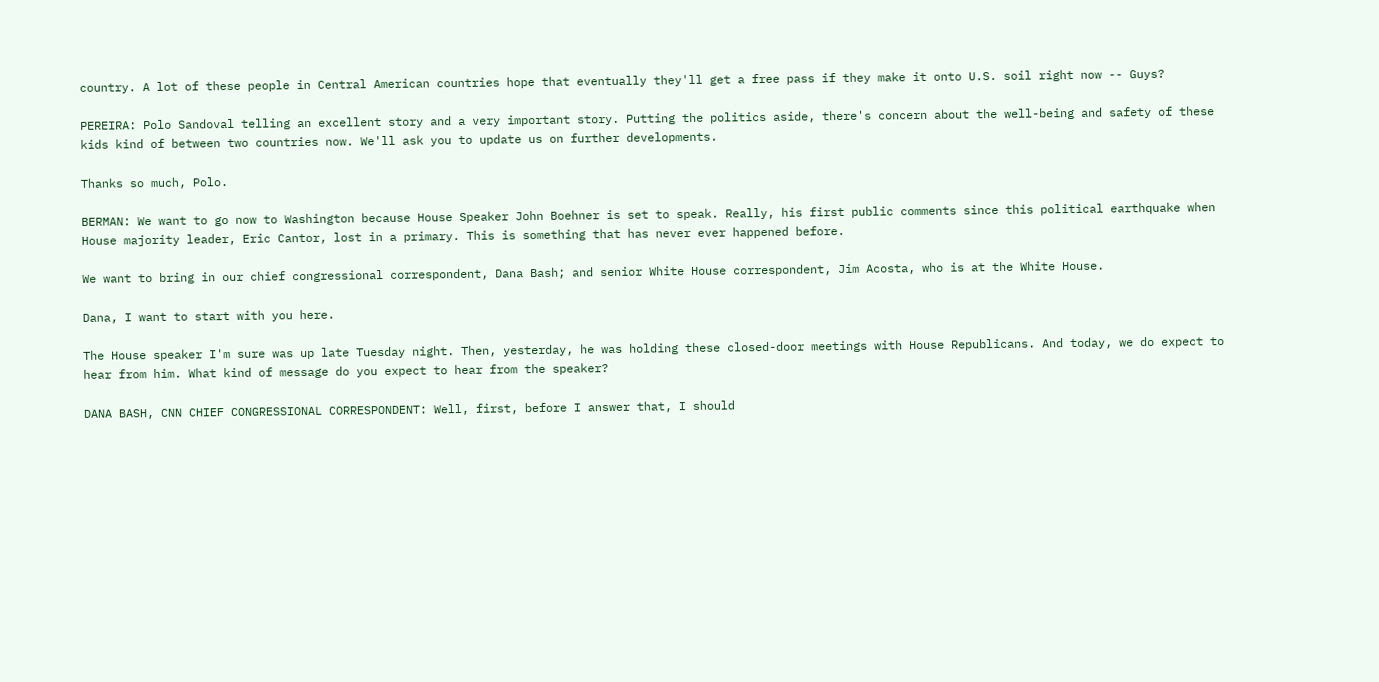country. A lot of these people in Central American countries hope that eventually they'll get a free pass if they make it onto U.S. soil right now -- Guys?

PEREIRA: Polo Sandoval telling an excellent story and a very important story. Putting the politics aside, there's concern about the well-being and safety of these kids kind of between two countries now. We'll ask you to update us on further developments.

Thanks so much, Polo.

BERMAN: We want to go now to Washington because House Speaker John Boehner is set to speak. Really, his first public comments since this political earthquake when House majority leader, Eric Cantor, lost in a primary. This is something that has never ever happened before.

We want to bring in our chief congressional correspondent, Dana Bash; and senior White House correspondent, Jim Acosta, who is at the White House.

Dana, I want to start with you here.

The House speaker I'm sure was up late Tuesday night. Then, yesterday, he was holding these closed-door meetings with House Republicans. And today, we do expect to hear from him. What kind of message do you expect to hear from the speaker?

DANA BASH, CNN CHIEF CONGRESSIONAL CORRESPONDENT: Well, first, before I answer that, I should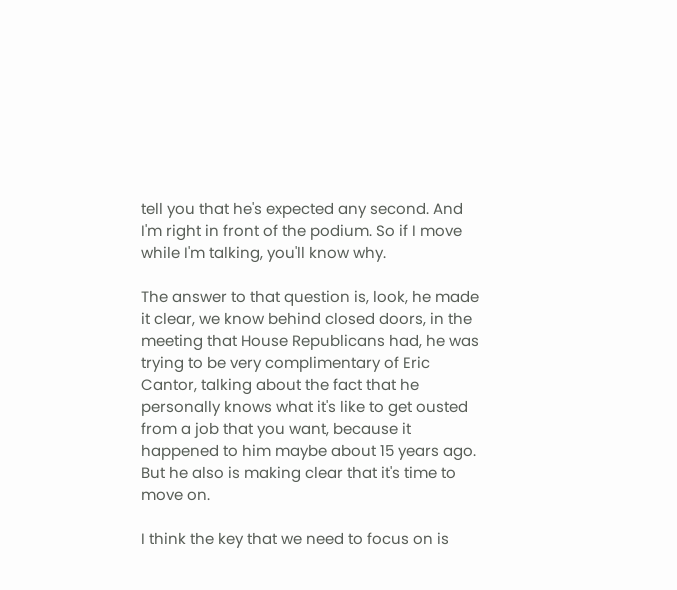tell you that he's expected any second. And I'm right in front of the podium. So if I move while I'm talking, you'll know why.

The answer to that question is, look, he made it clear, we know behind closed doors, in the meeting that House Republicans had, he was trying to be very complimentary of Eric Cantor, talking about the fact that he personally knows what it's like to get ousted from a job that you want, because it happened to him maybe about 15 years ago. But he also is making clear that it's time to move on.

I think the key that we need to focus on is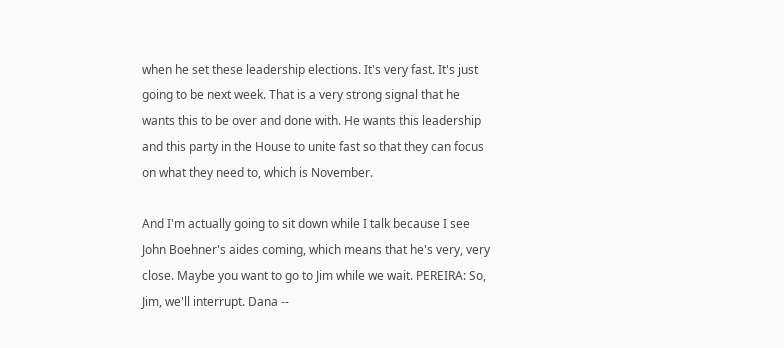when he set these leadership elections. It's very fast. It's just going to be next week. That is a very strong signal that he wants this to be over and done with. He wants this leadership and this party in the House to unite fast so that they can focus on what they need to, which is November.

And I'm actually going to sit down while I talk because I see John Boehner's aides coming, which means that he's very, very close. Maybe you want to go to Jim while we wait. PEREIRA: So, Jim, we'll interrupt. Dana --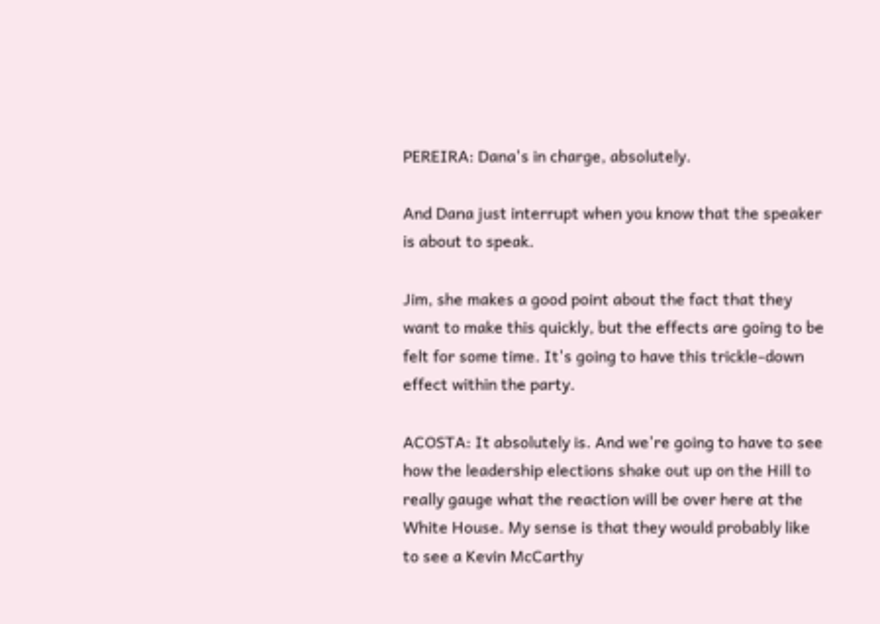PEREIRA: Dana's in charge, absolutely.

And Dana just interrupt when you know that the speaker is about to speak.

Jim, she makes a good point about the fact that they want to make this quickly, but the effects are going to be felt for some time. It's going to have this trickle-down effect within the party.

ACOSTA: It absolutely is. And we're going to have to see how the leadership elections shake out up on the Hill to really gauge what the reaction will be over here at the White House. My sense is that they would probably like to see a Kevin McCarthy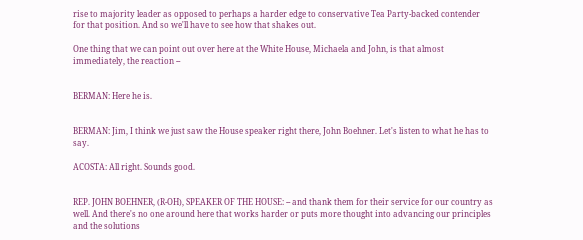rise to majority leader as opposed to perhaps a harder edge to conservative Tea Party-backed contender for that position. And so we'll have to see how that shakes out.

One thing that we can point out over here at the White House, Michaela and John, is that almost immediately, the reaction --


BERMAN: Here he is.


BERMAN: Jim, I think we just saw the House speaker right there, John Boehner. Let's listen to what he has to say.

ACOSTA: All right. Sounds good.


REP. JOHN BOEHNER, (R-OH), SPEAKER OF THE HOUSE: -- and thank them for their service for our country as well. And there's no one around here that works harder or puts more thought into advancing our principles and the solutions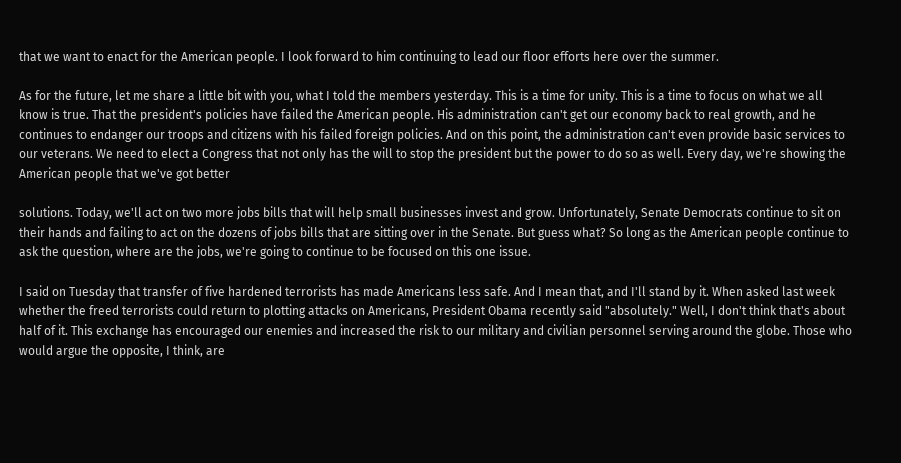that we want to enact for the American people. I look forward to him continuing to lead our floor efforts here over the summer.

As for the future, let me share a little bit with you, what I told the members yesterday. This is a time for unity. This is a time to focus on what we all know is true. That the president's policies have failed the American people. His administration can't get our economy back to real growth, and he continues to endanger our troops and citizens with his failed foreign policies. And on this point, the administration can't even provide basic services to our veterans. We need to elect a Congress that not only has the will to stop the president but the power to do so as well. Every day, we're showing the American people that we've got better

solutions. Today, we'll act on two more jobs bills that will help small businesses invest and grow. Unfortunately, Senate Democrats continue to sit on their hands and failing to act on the dozens of jobs bills that are sitting over in the Senate. But guess what? So long as the American people continue to ask the question, where are the jobs, we're going to continue to be focused on this one issue.

I said on Tuesday that transfer of five hardened terrorists has made Americans less safe. And I mean that, and I'll stand by it. When asked last week whether the freed terrorists could return to plotting attacks on Americans, President Obama recently said "absolutely." Well, I don't think that's about half of it. This exchange has encouraged our enemies and increased the risk to our military and civilian personnel serving around the globe. Those who would argue the opposite, I think, are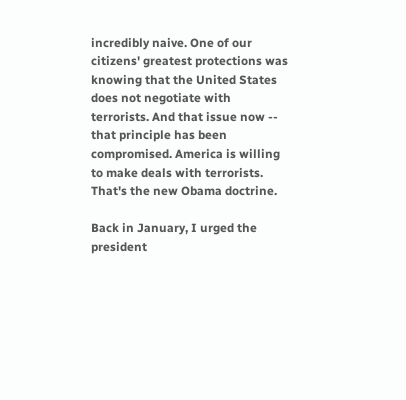incredibly naive. One of our citizens' greatest protections was knowing that the United States does not negotiate with terrorists. And that issue now -- that principle has been compromised. America is willing to make deals with terrorists. That's the new Obama doctrine.

Back in January, I urged the president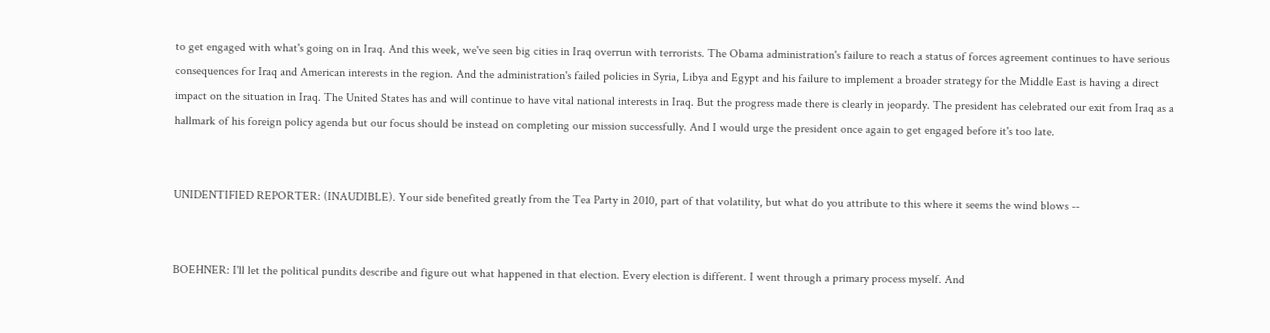to get engaged with what's going on in Iraq. And this week, we've seen big cities in Iraq overrun with terrorists. The Obama administration's failure to reach a status of forces agreement continues to have serious consequences for Iraq and American interests in the region. And the administration's failed policies in Syria, Libya and Egypt and his failure to implement a broader strategy for the Middle East is having a direct impact on the situation in Iraq. The United States has and will continue to have vital national interests in Iraq. But the progress made there is clearly in jeopardy. The president has celebrated our exit from Iraq as a hallmark of his foreign policy agenda but our focus should be instead on completing our mission successfully. And I would urge the president once again to get engaged before it's too late.


UNIDENTIFIED REPORTER: (INAUDIBLE). Your side benefited greatly from the Tea Party in 2010, part of that volatility, but what do you attribute to this where it seems the wind blows --


BOEHNER: I'll let the political pundits describe and figure out what happened in that election. Every election is different. I went through a primary process myself. And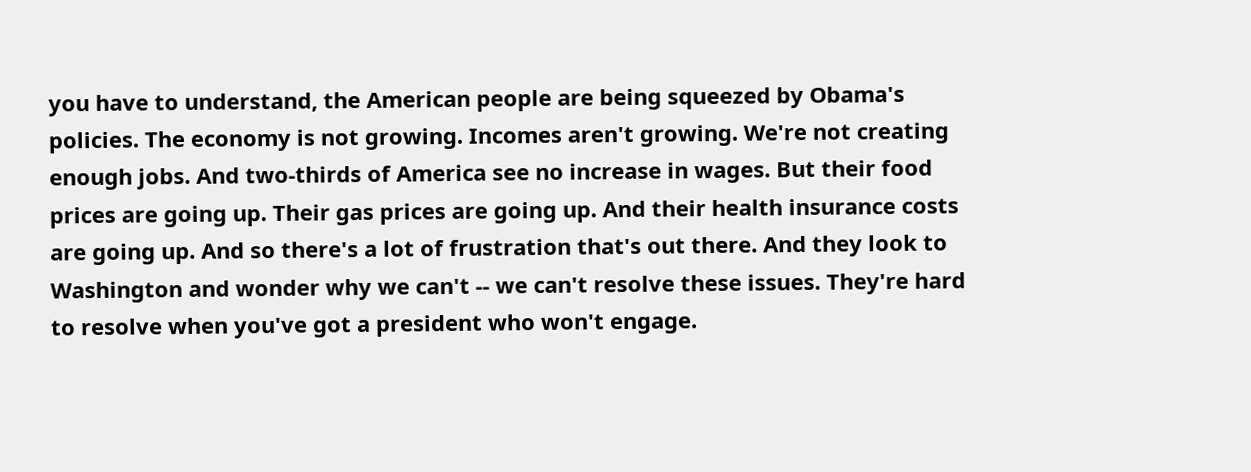you have to understand, the American people are being squeezed by Obama's policies. The economy is not growing. Incomes aren't growing. We're not creating enough jobs. And two-thirds of America see no increase in wages. But their food prices are going up. Their gas prices are going up. And their health insurance costs are going up. And so there's a lot of frustration that's out there. And they look to Washington and wonder why we can't -- we can't resolve these issues. They're hard to resolve when you've got a president who won't engage.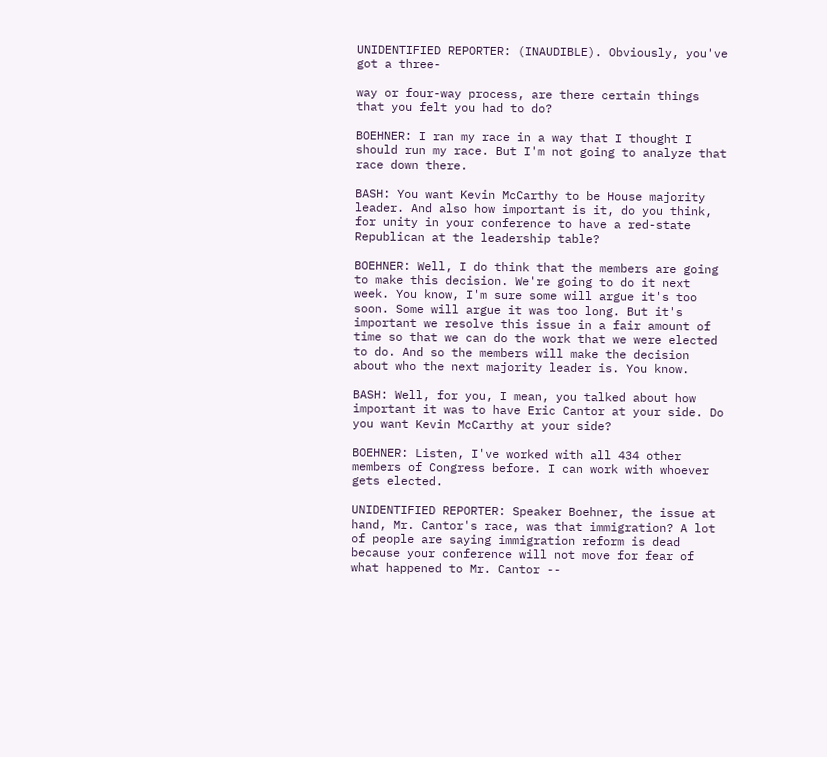UNIDENTIFIED REPORTER: (INAUDIBLE). Obviously, you've got a three-

way or four-way process, are there certain things that you felt you had to do?

BOEHNER: I ran my race in a way that I thought I should run my race. But I'm not going to analyze that race down there.

BASH: You want Kevin McCarthy to be House majority leader. And also how important is it, do you think, for unity in your conference to have a red-state Republican at the leadership table?

BOEHNER: Well, I do think that the members are going to make this decision. We're going to do it next week. You know, I'm sure some will argue it's too soon. Some will argue it was too long. But it's important we resolve this issue in a fair amount of time so that we can do the work that we were elected to do. And so the members will make the decision about who the next majority leader is. You know.

BASH: Well, for you, I mean, you talked about how important it was to have Eric Cantor at your side. Do you want Kevin McCarthy at your side?

BOEHNER: Listen, I've worked with all 434 other members of Congress before. I can work with whoever gets elected.

UNIDENTIFIED REPORTER: Speaker Boehner, the issue at hand, Mr. Cantor's race, was that immigration? A lot of people are saying immigration reform is dead because your conference will not move for fear of what happened to Mr. Cantor --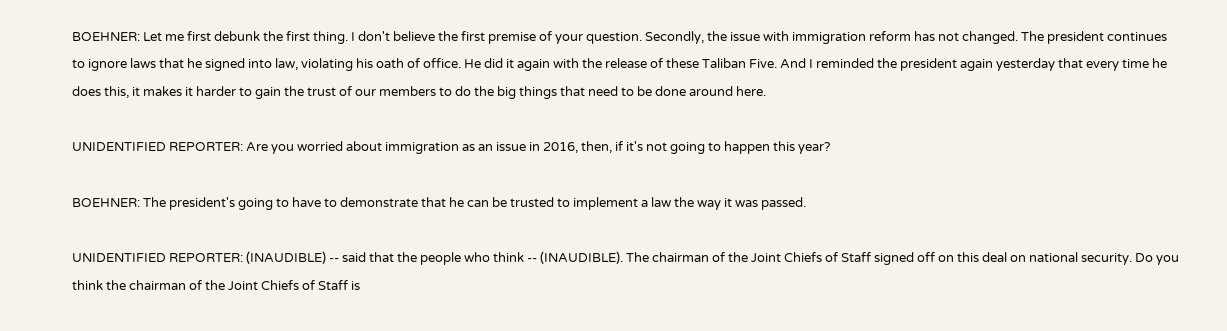BOEHNER: Let me first debunk the first thing. I don't believe the first premise of your question. Secondly, the issue with immigration reform has not changed. The president continues to ignore laws that he signed into law, violating his oath of office. He did it again with the release of these Taliban Five. And I reminded the president again yesterday that every time he does this, it makes it harder to gain the trust of our members to do the big things that need to be done around here.

UNIDENTIFIED REPORTER: Are you worried about immigration as an issue in 2016, then, if it's not going to happen this year?

BOEHNER: The president's going to have to demonstrate that he can be trusted to implement a law the way it was passed.

UNIDENTIFIED REPORTER: (INAUDIBLE) -- said that the people who think -- (INAUDIBLE). The chairman of the Joint Chiefs of Staff signed off on this deal on national security. Do you think the chairman of the Joint Chiefs of Staff is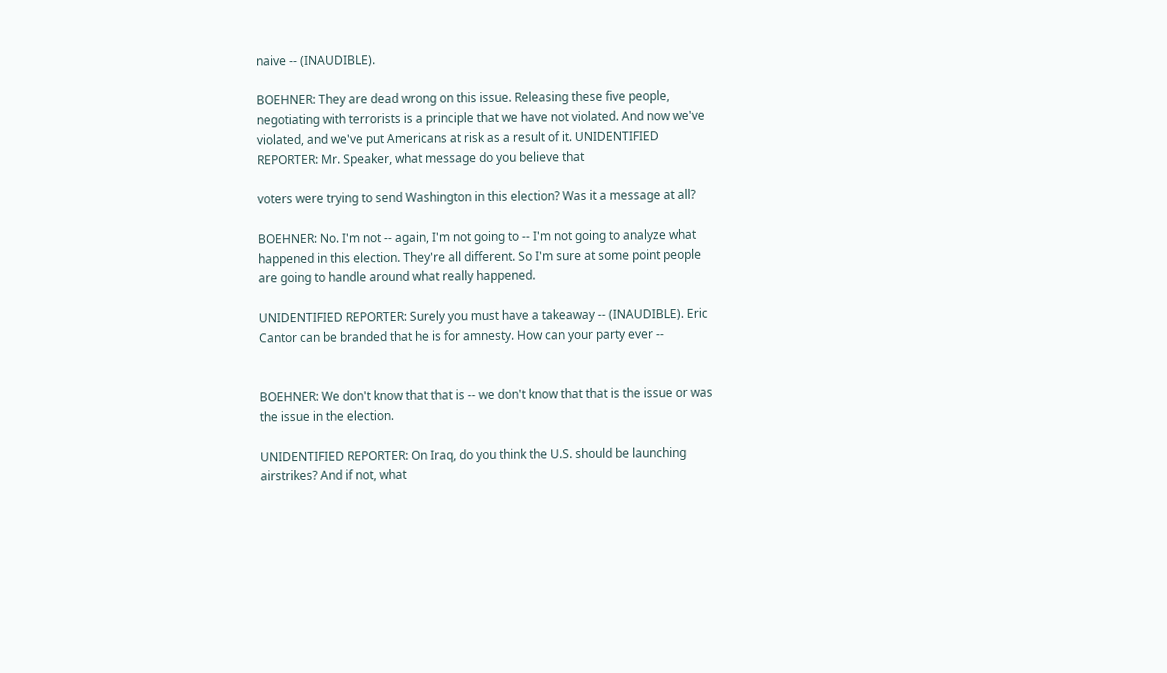naive -- (INAUDIBLE).

BOEHNER: They are dead wrong on this issue. Releasing these five people, negotiating with terrorists is a principle that we have not violated. And now we've violated, and we've put Americans at risk as a result of it. UNIDENTIFIED REPORTER: Mr. Speaker, what message do you believe that

voters were trying to send Washington in this election? Was it a message at all?

BOEHNER: No. I'm not -- again, I'm not going to -- I'm not going to analyze what happened in this election. They're all different. So I'm sure at some point people are going to handle around what really happened.

UNIDENTIFIED REPORTER: Surely you must have a takeaway -- (INAUDIBLE). Eric Cantor can be branded that he is for amnesty. How can your party ever --


BOEHNER: We don't know that that is -- we don't know that that is the issue or was the issue in the election.

UNIDENTIFIED REPORTER: On Iraq, do you think the U.S. should be launching airstrikes? And if not, what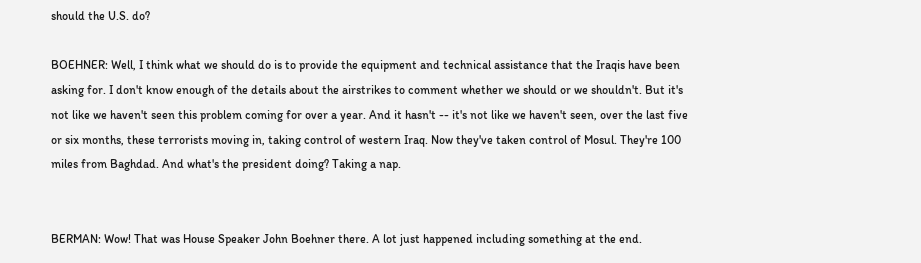should the U.S. do?

BOEHNER: Well, I think what we should do is to provide the equipment and technical assistance that the Iraqis have been asking for. I don't know enough of the details about the airstrikes to comment whether we should or we shouldn't. But it's not like we haven't seen this problem coming for over a year. And it hasn't -- it's not like we haven't seen, over the last five or six months, these terrorists moving in, taking control of western Iraq. Now they've taken control of Mosul. They're 100 miles from Baghdad. And what's the president doing? Taking a nap.


BERMAN: Wow! That was House Speaker John Boehner there. A lot just happened including something at the end.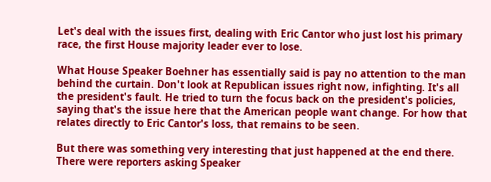Let's deal with the issues first, dealing with Eric Cantor who just lost his primary race, the first House majority leader ever to lose.

What House Speaker Boehner has essentially said is pay no attention to the man behind the curtain. Don't look at Republican issues right now, infighting. It's all the president's fault. He tried to turn the focus back on the president's policies, saying that's the issue here that the American people want change. For how that relates directly to Eric Cantor's loss, that remains to be seen.

But there was something very interesting that just happened at the end there. There were reporters asking Speaker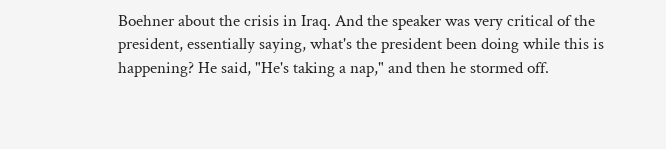Boehner about the crisis in Iraq. And the speaker was very critical of the president, essentially saying, what's the president been doing while this is happening? He said, "He's taking a nap," and then he stormed off.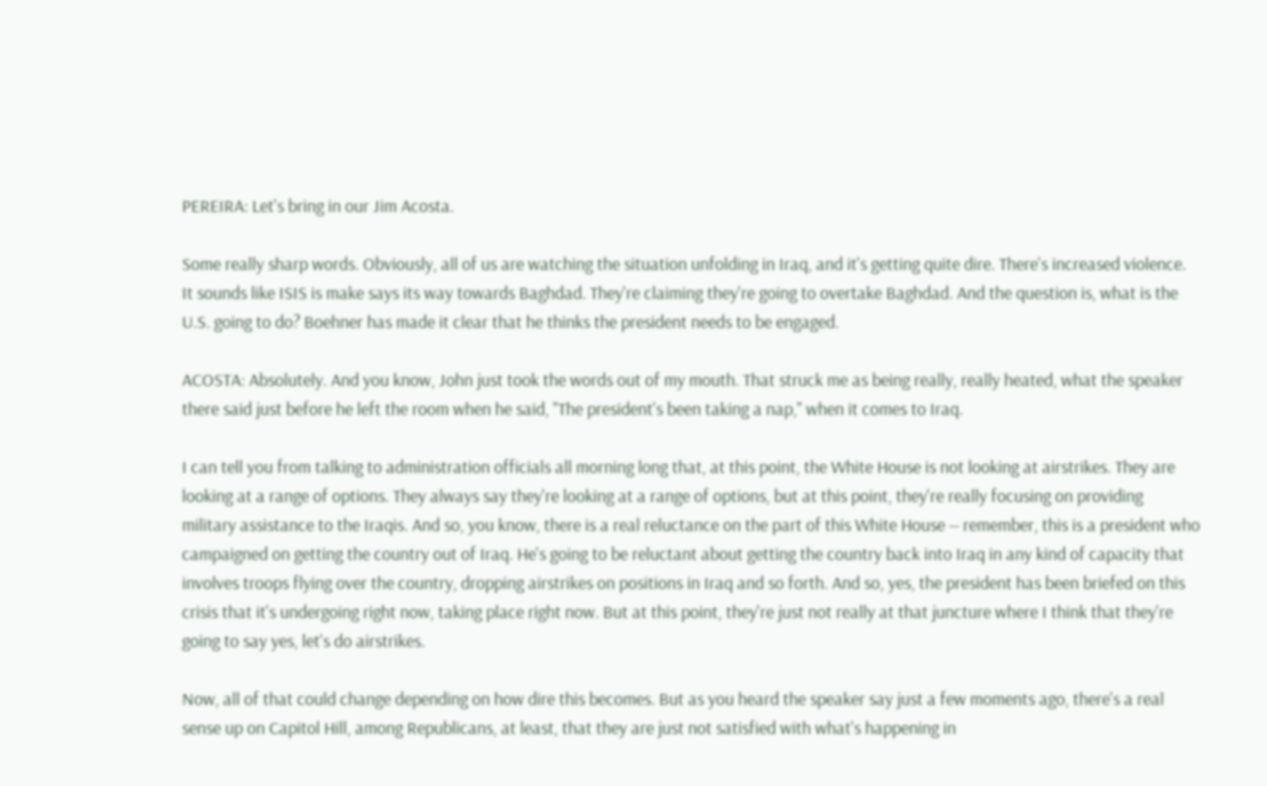PEREIRA: Let's bring in our Jim Acosta.

Some really sharp words. Obviously, all of us are watching the situation unfolding in Iraq, and it's getting quite dire. There's increased violence. It sounds like ISIS is make says its way towards Baghdad. They're claiming they're going to overtake Baghdad. And the question is, what is the U.S. going to do? Boehner has made it clear that he thinks the president needs to be engaged.

ACOSTA: Absolutely. And you know, John just took the words out of my mouth. That struck me as being really, really heated, what the speaker there said just before he left the room when he said, "The president's been taking a nap," when it comes to Iraq.

I can tell you from talking to administration officials all morning long that, at this point, the White House is not looking at airstrikes. They are looking at a range of options. They always say they're looking at a range of options, but at this point, they're really focusing on providing military assistance to the Iraqis. And so, you know, there is a real reluctance on the part of this White House -- remember, this is a president who campaigned on getting the country out of Iraq. He's going to be reluctant about getting the country back into Iraq in any kind of capacity that involves troops flying over the country, dropping airstrikes on positions in Iraq and so forth. And so, yes, the president has been briefed on this crisis that it's undergoing right now, taking place right now. But at this point, they're just not really at that juncture where I think that they're going to say yes, let's do airstrikes.

Now, all of that could change depending on how dire this becomes. But as you heard the speaker say just a few moments ago, there's a real sense up on Capitol Hill, among Republicans, at least, that they are just not satisfied with what's happening in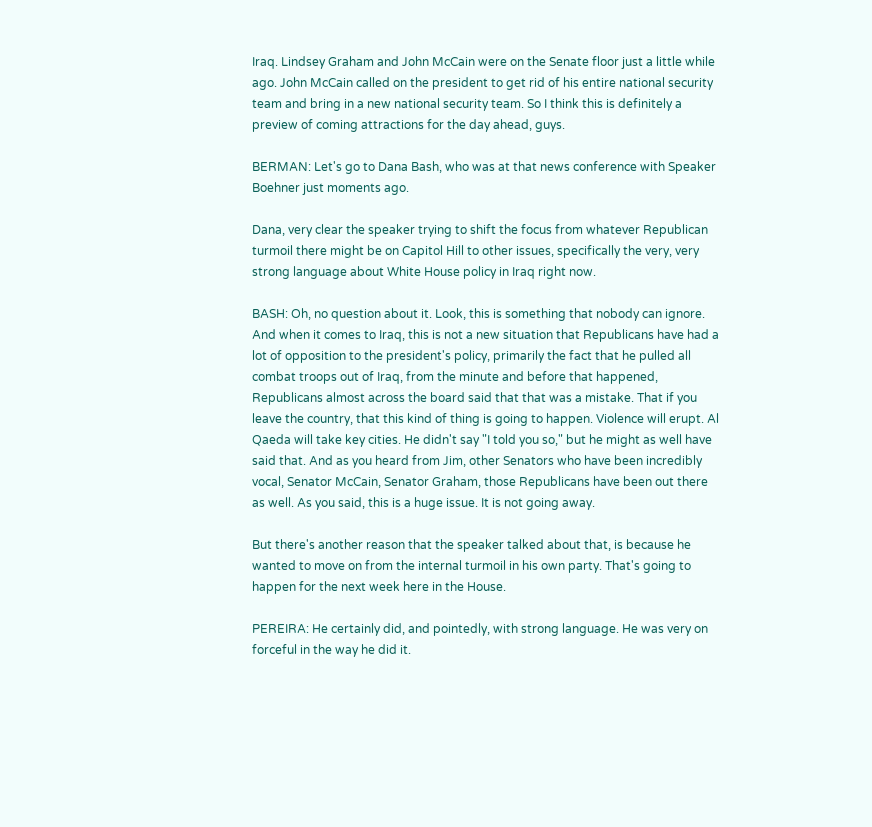Iraq. Lindsey Graham and John McCain were on the Senate floor just a little while ago. John McCain called on the president to get rid of his entire national security team and bring in a new national security team. So I think this is definitely a preview of coming attractions for the day ahead, guys.

BERMAN: Let's go to Dana Bash, who was at that news conference with Speaker Boehner just moments ago.

Dana, very clear the speaker trying to shift the focus from whatever Republican turmoil there might be on Capitol Hill to other issues, specifically the very, very strong language about White House policy in Iraq right now.

BASH: Oh, no question about it. Look, this is something that nobody can ignore. And when it comes to Iraq, this is not a new situation that Republicans have had a lot of opposition to the president's policy, primarily the fact that he pulled all combat troops out of Iraq, from the minute and before that happened, Republicans almost across the board said that that was a mistake. That if you leave the country, that this kind of thing is going to happen. Violence will erupt. Al Qaeda will take key cities. He didn't say "I told you so," but he might as well have said that. And as you heard from Jim, other Senators who have been incredibly vocal, Senator McCain, Senator Graham, those Republicans have been out there as well. As you said, this is a huge issue. It is not going away.

But there's another reason that the speaker talked about that, is because he wanted to move on from the internal turmoil in his own party. That's going to happen for the next week here in the House.

PEREIRA: He certainly did, and pointedly, with strong language. He was very on forceful in the way he did it.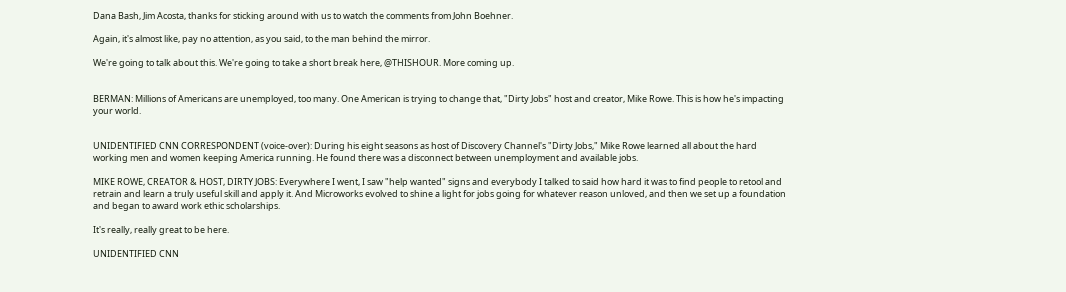Dana Bash, Jim Acosta, thanks for sticking around with us to watch the comments from John Boehner.

Again, it's almost like, pay no attention, as you said, to the man behind the mirror.

We're going to talk about this. We're going to take a short break here, @THISHOUR. More coming up.


BERMAN: Millions of Americans are unemployed, too many. One American is trying to change that, "Dirty Jobs" host and creator, Mike Rowe. This is how he's impacting your world.


UNIDENTIFIED CNN CORRESPONDENT (voice-over): During his eight seasons as host of Discovery Channel's "Dirty Jobs," Mike Rowe learned all about the hard working men and women keeping America running. He found there was a disconnect between unemployment and available jobs.

MIKE ROWE, CREATOR & HOST, DIRTY JOBS: Everywhere I went, I saw "help wanted" signs and everybody I talked to said how hard it was to find people to retool and retrain and learn a truly useful skill and apply it. And Microworks evolved to shine a light for jobs going for whatever reason unloved, and then we set up a foundation and began to award work ethic scholarships.

It's really, really great to be here.

UNIDENTIFIED CNN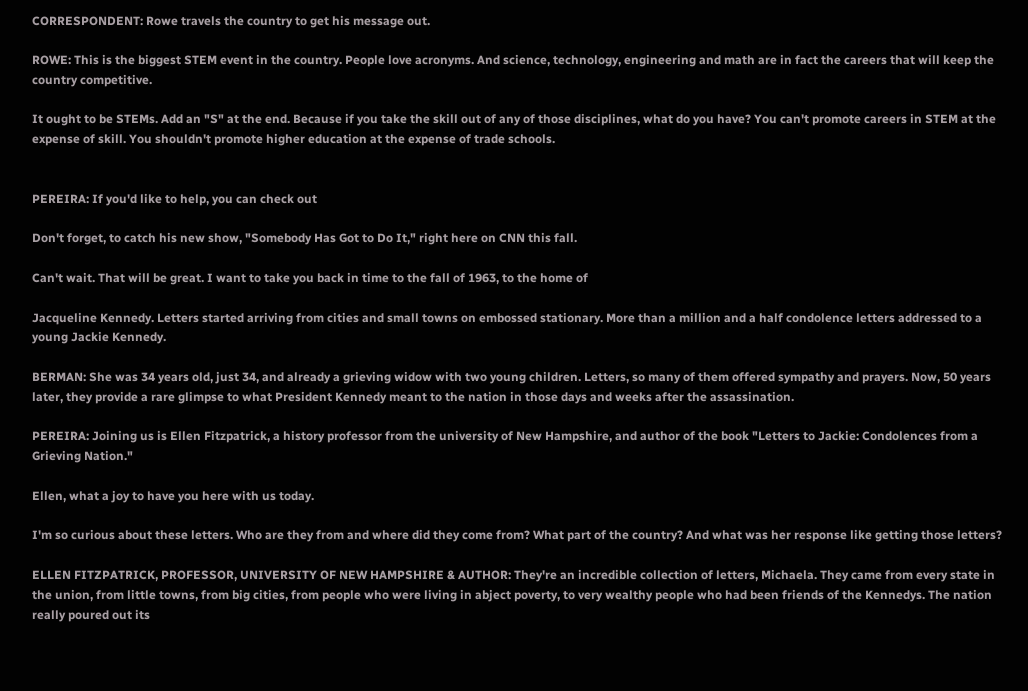CORRESPONDENT: Rowe travels the country to get his message out.

ROWE: This is the biggest STEM event in the country. People love acronyms. And science, technology, engineering and math are in fact the careers that will keep the country competitive.

It ought to be STEMs. Add an "S" at the end. Because if you take the skill out of any of those disciplines, what do you have? You can't promote careers in STEM at the expense of skill. You shouldn't promote higher education at the expense of trade schools.


PEREIRA: If you'd like to help, you can check out

Don't forget, to catch his new show, "Somebody Has Got to Do It," right here on CNN this fall.

Can't wait. That will be great. I want to take you back in time to the fall of 1963, to the home of

Jacqueline Kennedy. Letters started arriving from cities and small towns on embossed stationary. More than a million and a half condolence letters addressed to a young Jackie Kennedy.

BERMAN: She was 34 years old, just 34, and already a grieving widow with two young children. Letters, so many of them offered sympathy and prayers. Now, 50 years later, they provide a rare glimpse to what President Kennedy meant to the nation in those days and weeks after the assassination.

PEREIRA: Joining us is Ellen Fitzpatrick, a history professor from the university of New Hampshire, and author of the book "Letters to Jackie: Condolences from a Grieving Nation."

Ellen, what a joy to have you here with us today.

I'm so curious about these letters. Who are they from and where did they come from? What part of the country? And what was her response like getting those letters?

ELLEN FITZPATRICK, PROFESSOR, UNIVERSITY OF NEW HAMPSHIRE & AUTHOR: They're an incredible collection of letters, Michaela. They came from every state in the union, from little towns, from big cities, from people who were living in abject poverty, to very wealthy people who had been friends of the Kennedys. The nation really poured out its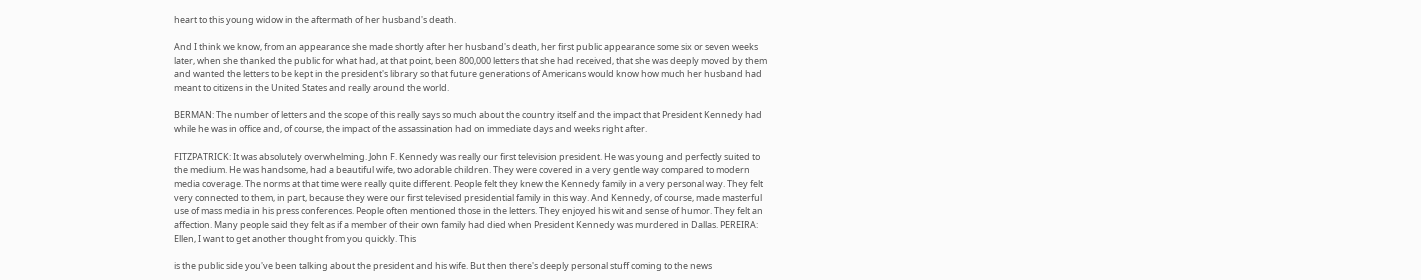heart to this young widow in the aftermath of her husband's death.

And I think we know, from an appearance she made shortly after her husband's death, her first public appearance some six or seven weeks later, when she thanked the public for what had, at that point, been 800,000 letters that she had received, that she was deeply moved by them and wanted the letters to be kept in the president's library so that future generations of Americans would know how much her husband had meant to citizens in the United States and really around the world.

BERMAN: The number of letters and the scope of this really says so much about the country itself and the impact that President Kennedy had while he was in office and, of course, the impact of the assassination had on immediate days and weeks right after.

FITZPATRICK: It was absolutely overwhelming. John F. Kennedy was really our first television president. He was young and perfectly suited to the medium. He was handsome, had a beautiful wife, two adorable children. They were covered in a very gentle way compared to modern media coverage. The norms at that time were really quite different. People felt they knew the Kennedy family in a very personal way. They felt very connected to them, in part, because they were our first televised presidential family in this way. And Kennedy, of course, made masterful use of mass media in his press conferences. People often mentioned those in the letters. They enjoyed his wit and sense of humor. They felt an affection. Many people said they felt as if a member of their own family had died when President Kennedy was murdered in Dallas. PEREIRA: Ellen, I want to get another thought from you quickly. This

is the public side you've been talking about the president and his wife. But then there's deeply personal stuff coming to the news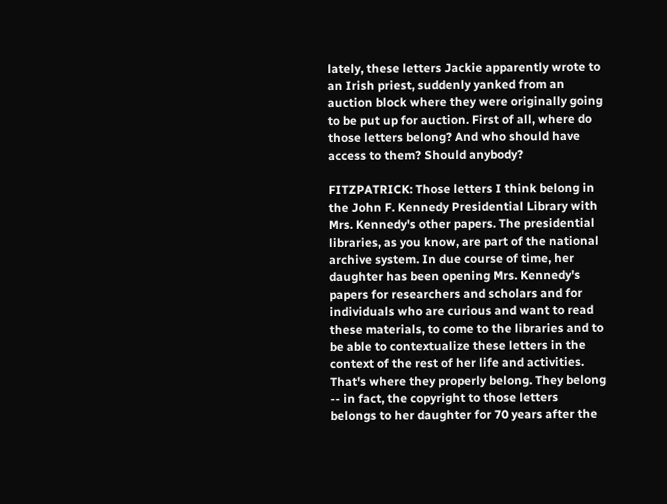lately, these letters Jackie apparently wrote to an Irish priest, suddenly yanked from an auction block where they were originally going to be put up for auction. First of all, where do those letters belong? And who should have access to them? Should anybody?

FITZPATRICK: Those letters I think belong in the John F. Kennedy Presidential Library with Mrs. Kennedy's other papers. The presidential libraries, as you know, are part of the national archive system. In due course of time, her daughter has been opening Mrs. Kennedy's papers for researchers and scholars and for individuals who are curious and want to read these materials, to come to the libraries and to be able to contextualize these letters in the context of the rest of her life and activities. That's where they properly belong. They belong -- in fact, the copyright to those letters belongs to her daughter for 70 years after the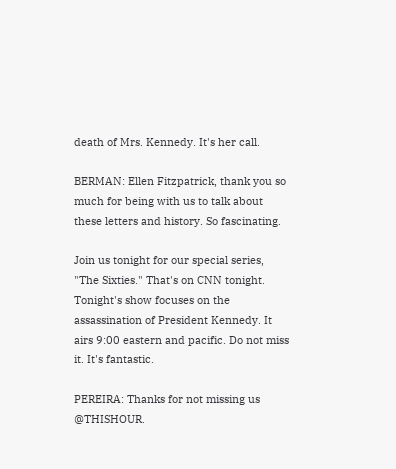death of Mrs. Kennedy. It's her call.

BERMAN: Ellen Fitzpatrick, thank you so much for being with us to talk about these letters and history. So fascinating.

Join us tonight for our special series, "The Sixties." That's on CNN tonight. Tonight's show focuses on the assassination of President Kennedy. It airs 9:00 eastern and pacific. Do not miss it. It's fantastic.

PEREIRA: Thanks for not missing us @THISHOUR.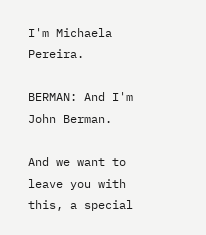I'm Michaela Pereira.

BERMAN: And I'm John Berman.

And we want to leave you with this, a special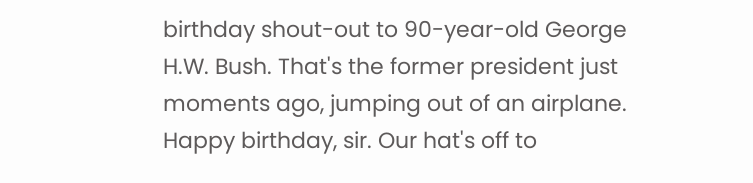birthday shout-out to 90-year-old George H.W. Bush. That's the former president just moments ago, jumping out of an airplane. Happy birthday, sir. Our hat's off to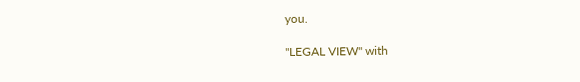you.

"LEGAL VIEW" with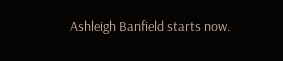Ashleigh Banfield starts now.